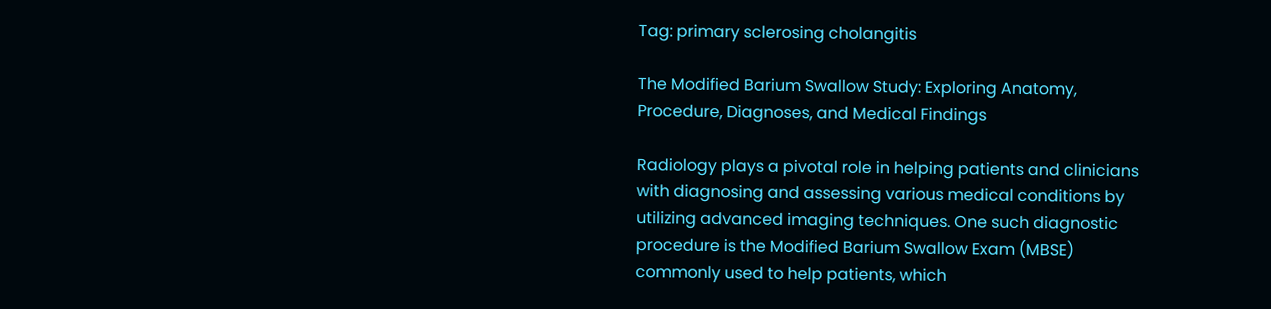Tag: primary sclerosing cholangitis

The Modified Barium Swallow Study: Exploring Anatomy, Procedure, Diagnoses, and Medical Findings

Radiology plays a pivotal role in helping patients and clinicians with diagnosing and assessing various medical conditions by utilizing advanced imaging techniques. One such diagnostic procedure is the Modified Barium Swallow Exam (MBSE) commonly used to help patients, which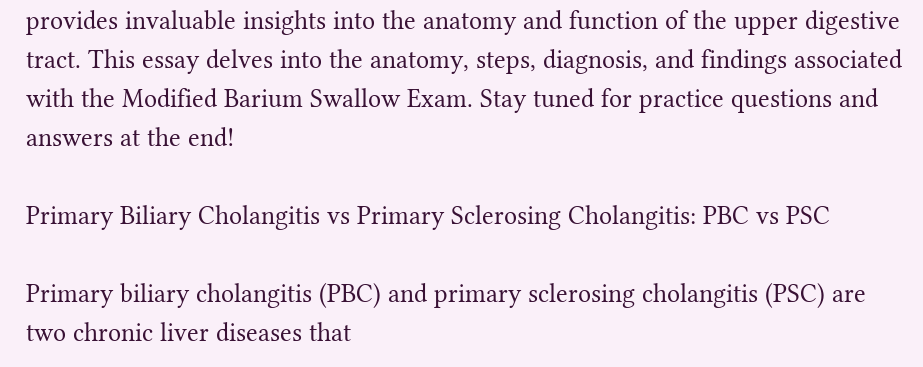provides invaluable insights into the anatomy and function of the upper digestive tract. This essay delves into the anatomy, steps, diagnosis, and findings associated with the Modified Barium Swallow Exam. Stay tuned for practice questions and answers at the end!

Primary Biliary Cholangitis vs Primary Sclerosing Cholangitis: PBC vs PSC

Primary biliary cholangitis (PBC) and primary sclerosing cholangitis (PSC) are two chronic liver diseases that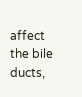affect the bile ducts,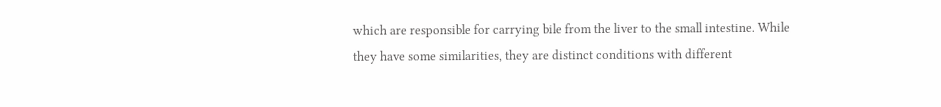which are responsible for carrying bile from the liver to the small intestine. While they have some similarities, they are distinct conditions with different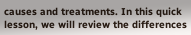causes and treatments. In this quick lesson, we will review the differences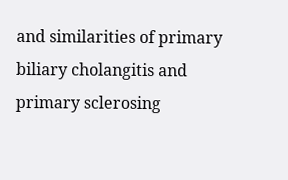and similarities of primary biliary cholangitis and primary sclerosing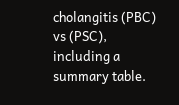cholangitis (PBC) vs (PSC), including a summary table.